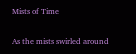Mists of Time

As the mists swirled around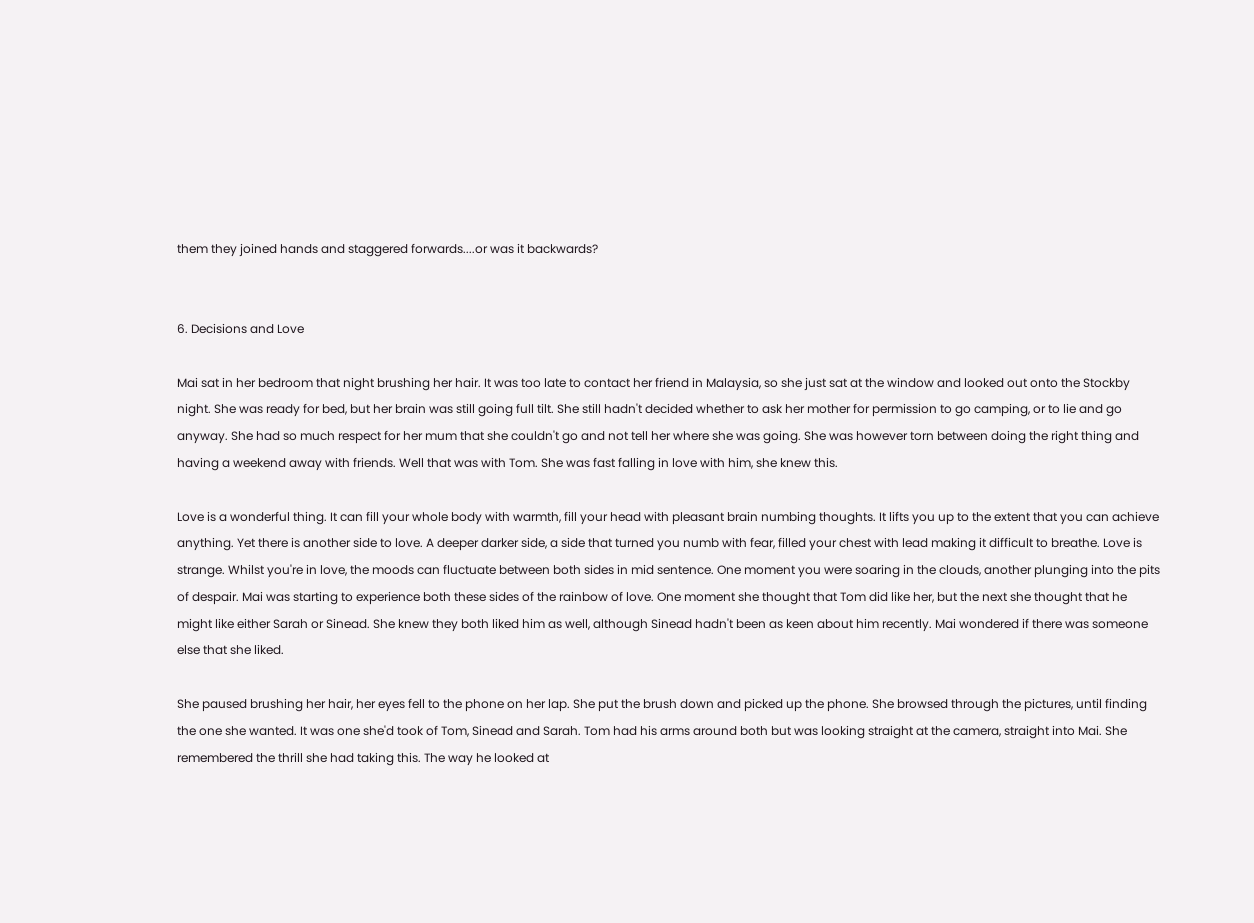them they joined hands and staggered forwards....or was it backwards?


6. Decisions and Love

Mai sat in her bedroom that night brushing her hair. It was too late to contact her friend in Malaysia, so she just sat at the window and looked out onto the Stockby night. She was ready for bed, but her brain was still going full tilt. She still hadn't decided whether to ask her mother for permission to go camping, or to lie and go anyway. She had so much respect for her mum that she couldn't go and not tell her where she was going. She was however torn between doing the right thing and having a weekend away with friends. Well that was with Tom. She was fast falling in love with him, she knew this.

Love is a wonderful thing. It can fill your whole body with warmth, fill your head with pleasant brain numbing thoughts. It lifts you up to the extent that you can achieve anything. Yet there is another side to love. A deeper darker side, a side that turned you numb with fear, filled your chest with lead making it difficult to breathe. Love is strange. Whilst you're in love, the moods can fluctuate between both sides in mid sentence. One moment you were soaring in the clouds, another plunging into the pits of despair. Mai was starting to experience both these sides of the rainbow of love. One moment she thought that Tom did like her, but the next she thought that he might like either Sarah or Sinead. She knew they both liked him as well, although Sinead hadn't been as keen about him recently. Mai wondered if there was someone else that she liked.

She paused brushing her hair, her eyes fell to the phone on her lap. She put the brush down and picked up the phone. She browsed through the pictures, until finding the one she wanted. It was one she'd took of Tom, Sinead and Sarah. Tom had his arms around both but was looking straight at the camera, straight into Mai. She remembered the thrill she had taking this. The way he looked at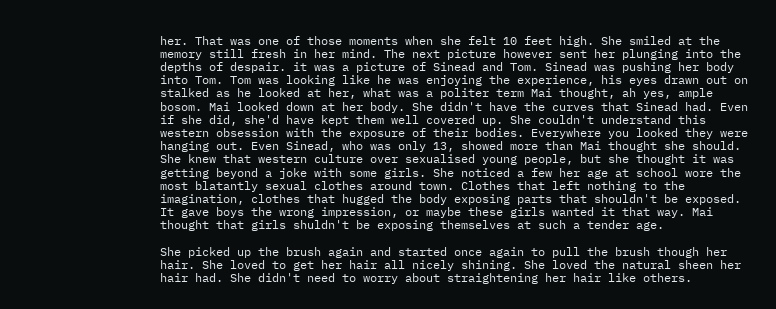her. That was one of those moments when she felt 10 feet high. She smiled at the memory still fresh in her mind. The next picture however sent her plunging into the depths of despair. it was a picture of Sinead and Tom. Sinead was pushing her body into Tom. Tom was looking like he was enjoying the experience, his eyes drawn out on stalked as he looked at her, what was a politer term Mai thought, ah yes, ample bosom. Mai looked down at her body. She didn't have the curves that Sinead had. Even if she did, she'd have kept them well covered up. She couldn't understand this western obsession with the exposure of their bodies. Everywhere you looked they were hanging out. Even Sinead, who was only 13, showed more than Mai thought she should. She knew that western culture over sexualised young people, but she thought it was getting beyond a joke with some girls. She noticed a few her age at school wore the most blatantly sexual clothes around town. Clothes that left nothing to the imagination, clothes that hugged the body exposing parts that shouldn't be exposed. It gave boys the wrong impression, or maybe these girls wanted it that way. Mai thought that girls shuldn't be exposing themselves at such a tender age.

She picked up the brush again and started once again to pull the brush though her hair. She loved to get her hair all nicely shining. She loved the natural sheen her hair had. She didn't need to worry about straightening her hair like others.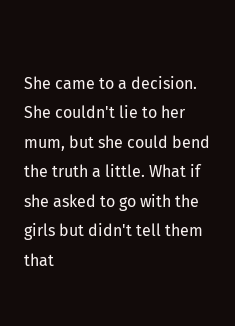She came to a decision. She couldn't lie to her mum, but she could bend the truth a little. What if she asked to go with the girls but didn't tell them that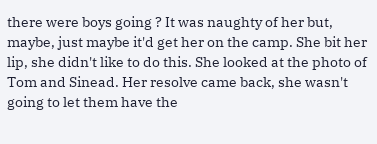there were boys going ? It was naughty of her but, maybe, just maybe it'd get her on the camp. She bit her lip, she didn't like to do this. She looked at the photo of Tom and Sinead. Her resolve came back, she wasn't going to let them have the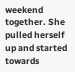weekend together. She pulled herself up and started towards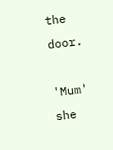the door.

'Mum' she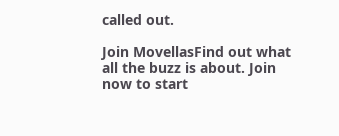called out.

Join MovellasFind out what all the buzz is about. Join now to start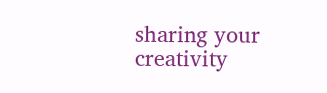sharing your creativity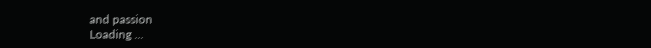and passion
Loading ...